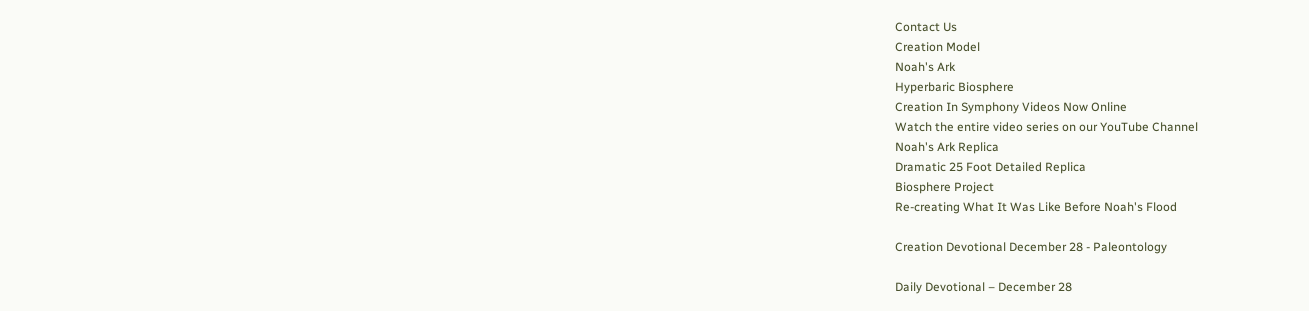Contact Us
Creation Model
Noah's Ark
Hyperbaric Biosphere
Creation In Symphony Videos Now Online
Watch the entire video series on our YouTube Channel
Noah's Ark Replica
Dramatic 25 Foot Detailed Replica
Biosphere Project
Re-creating What It Was Like Before Noah's Flood

Creation Devotional December 28 - Paleontology

Daily Devotional – December 28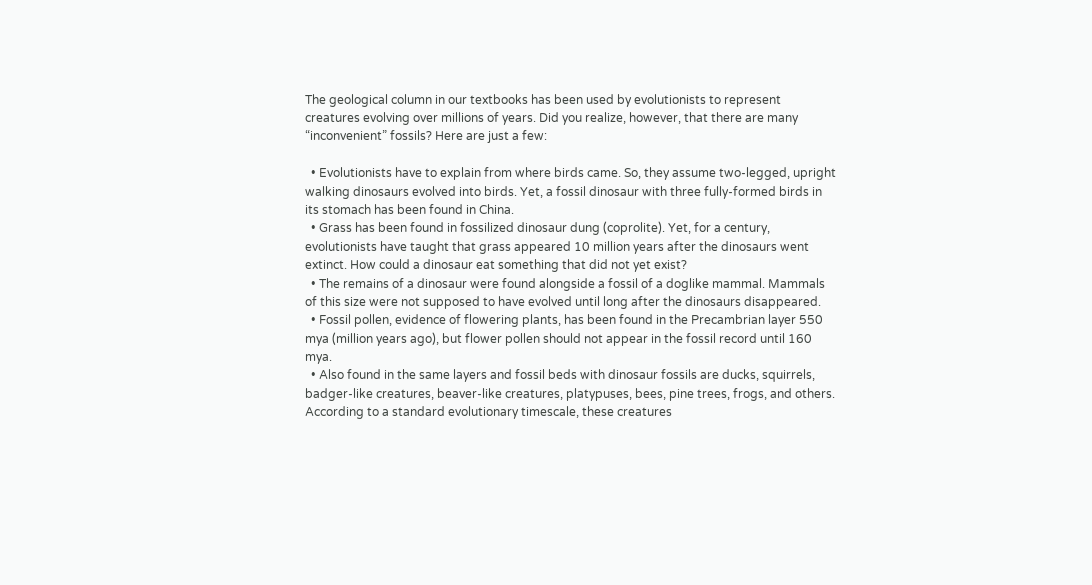The geological column in our textbooks has been used by evolutionists to represent creatures evolving over millions of years. Did you realize, however, that there are many “inconvenient” fossils? Here are just a few:

  • Evolutionists have to explain from where birds came. So, they assume two-legged, upright walking dinosaurs evolved into birds. Yet, a fossil dinosaur with three fully-formed birds in its stomach has been found in China.
  • Grass has been found in fossilized dinosaur dung (coprolite). Yet, for a century, evolutionists have taught that grass appeared 10 million years after the dinosaurs went extinct. How could a dinosaur eat something that did not yet exist?
  • The remains of a dinosaur were found alongside a fossil of a doglike mammal. Mammals of this size were not supposed to have evolved until long after the dinosaurs disappeared.
  • Fossil pollen, evidence of flowering plants, has been found in the Precambrian layer 550 mya (million years ago), but flower pollen should not appear in the fossil record until 160 mya.
  • Also found in the same layers and fossil beds with dinosaur fossils are ducks, squirrels, badger-like creatures, beaver-like creatures, platypuses, bees, pine trees, frogs, and others. According to a standard evolutionary timescale, these creatures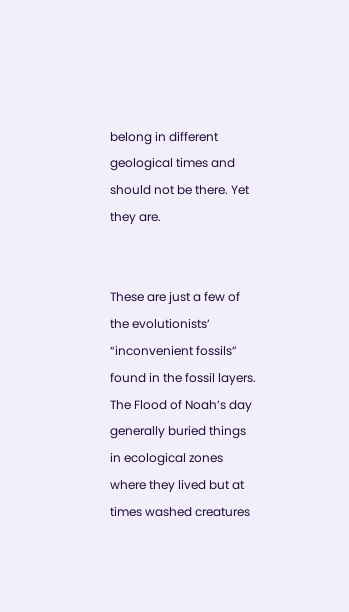belong in different geological times and should not be there. Yet they are.


These are just a few of the evolutionists’ “inconvenient fossils” found in the fossil layers. The Flood of Noah’s day generally buried things in ecological zones where they lived but at times washed creatures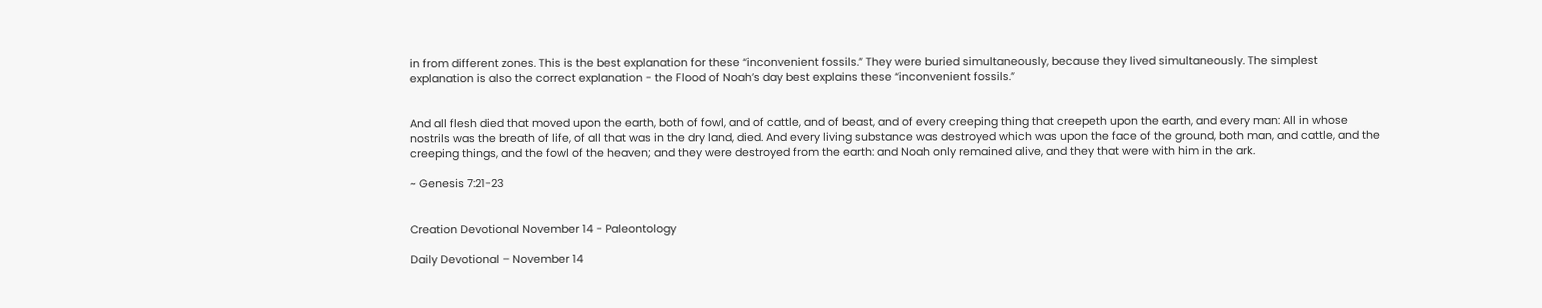in from different zones. This is the best explanation for these “inconvenient fossils.” They were buried simultaneously, because they lived simultaneously. The simplest explanation is also the correct explanation - the Flood of Noah’s day best explains these “inconvenient fossils.”


And all flesh died that moved upon the earth, both of fowl, and of cattle, and of beast, and of every creeping thing that creepeth upon the earth, and every man: All in whose nostrils was the breath of life, of all that was in the dry land, died. And every living substance was destroyed which was upon the face of the ground, both man, and cattle, and the creeping things, and the fowl of the heaven; and they were destroyed from the earth: and Noah only remained alive, and they that were with him in the ark.

~ Genesis 7:21-23


Creation Devotional November 14 - Paleontology

Daily Devotional – November 14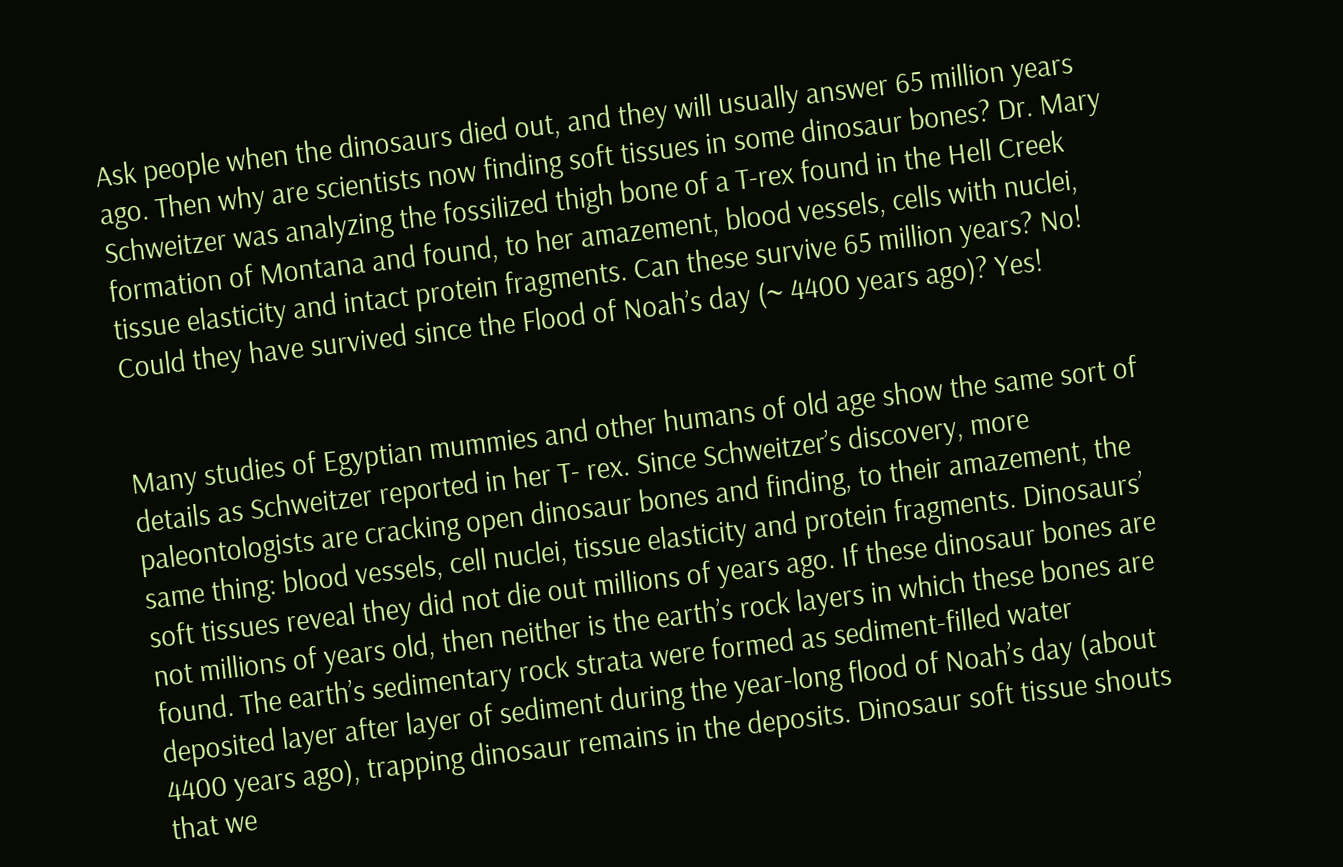Ask people when the dinosaurs died out, and they will usually answer 65 million years ago. Then why are scientists now finding soft tissues in some dinosaur bones? Dr. Mary Schweitzer was analyzing the fossilized thigh bone of a T-rex found in the Hell Creek formation of Montana and found, to her amazement, blood vessels, cells with nuclei, tissue elasticity and intact protein fragments. Can these survive 65 million years? No! Could they have survived since the Flood of Noah’s day (~ 4400 years ago)? Yes!


Many studies of Egyptian mummies and other humans of old age show the same sort of details as Schweitzer reported in her T- rex. Since Schweitzer’s discovery, more paleontologists are cracking open dinosaur bones and finding, to their amazement, the same thing: blood vessels, cell nuclei, tissue elasticity and protein fragments. Dinosaurs’ soft tissues reveal they did not die out millions of years ago. If these dinosaur bones are not millions of years old, then neither is the earth’s rock layers in which these bones are found. The earth’s sedimentary rock strata were formed as sediment-filled water deposited layer after layer of sediment during the year-long flood of Noah’s day (about 4400 years ago), trapping dinosaur remains in the deposits. Dinosaur soft tissue shouts that we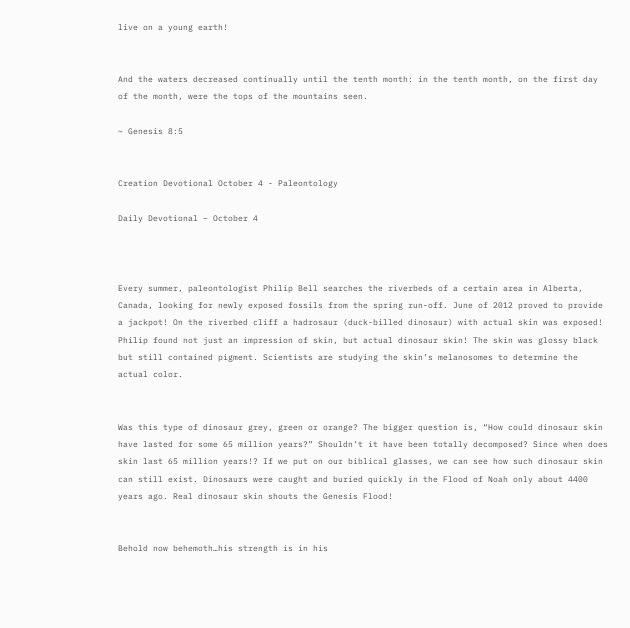live on a young earth!


And the waters decreased continually until the tenth month: in the tenth month, on the first day of the month, were the tops of the mountains seen.

~ Genesis 8:5


Creation Devotional October 4 - Paleontology

Daily Devotional – October 4



Every summer, paleontologist Philip Bell searches the riverbeds of a certain area in Alberta, Canada, looking for newly exposed fossils from the spring run-off. June of 2012 proved to provide a jackpot! On the riverbed cliff a hadrosaur (duck-billed dinosaur) with actual skin was exposed! Philip found not just an impression of skin, but actual dinosaur skin! The skin was glossy black but still contained pigment. Scientists are studying the skin’s melanosomes to determine the actual color.


Was this type of dinosaur grey, green or orange? The bigger question is, “How could dinosaur skin have lasted for some 65 million years?” Shouldn’t it have been totally decomposed? Since when does skin last 65 million years!? If we put on our biblical glasses, we can see how such dinosaur skin can still exist. Dinosaurs were caught and buried quickly in the Flood of Noah only about 4400 years ago. Real dinosaur skin shouts the Genesis Flood!


Behold now behemoth…his strength is in his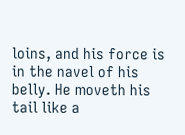loins, and his force is in the navel of his belly. He moveth his tail like a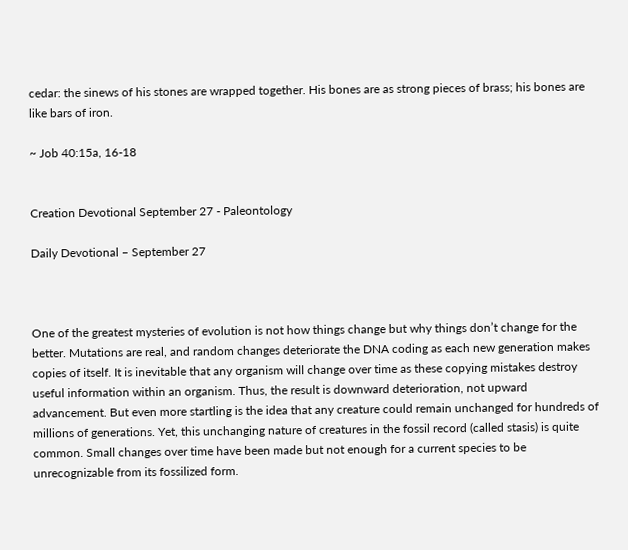cedar: the sinews of his stones are wrapped together. His bones are as strong pieces of brass; his bones are like bars of iron.

~ Job 40:15a, 16-18


Creation Devotional September 27 - Paleontology

Daily Devotional – September 27



One of the greatest mysteries of evolution is not how things change but why things don’t change for the better. Mutations are real, and random changes deteriorate the DNA coding as each new generation makes copies of itself. It is inevitable that any organism will change over time as these copying mistakes destroy useful information within an organism. Thus, the result is downward deterioration, not upward advancement. But even more startling is the idea that any creature could remain unchanged for hundreds of millions of generations. Yet, this unchanging nature of creatures in the fossil record (called stasis) is quite common. Small changes over time have been made but not enough for a current species to be unrecognizable from its fossilized form.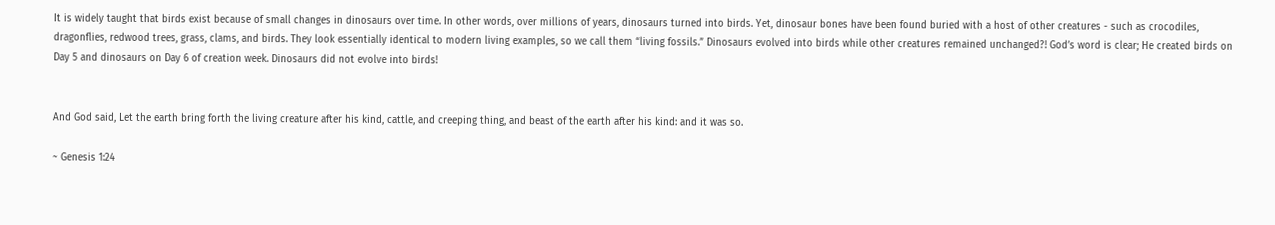It is widely taught that birds exist because of small changes in dinosaurs over time. In other words, over millions of years, dinosaurs turned into birds. Yet, dinosaur bones have been found buried with a host of other creatures - such as crocodiles, dragonflies, redwood trees, grass, clams, and birds. They look essentially identical to modern living examples, so we call them “living fossils.” Dinosaurs evolved into birds while other creatures remained unchanged?! God’s word is clear; He created birds on Day 5 and dinosaurs on Day 6 of creation week. Dinosaurs did not evolve into birds!


And God said, Let the earth bring forth the living creature after his kind, cattle, and creeping thing, and beast of the earth after his kind: and it was so.

~ Genesis 1:24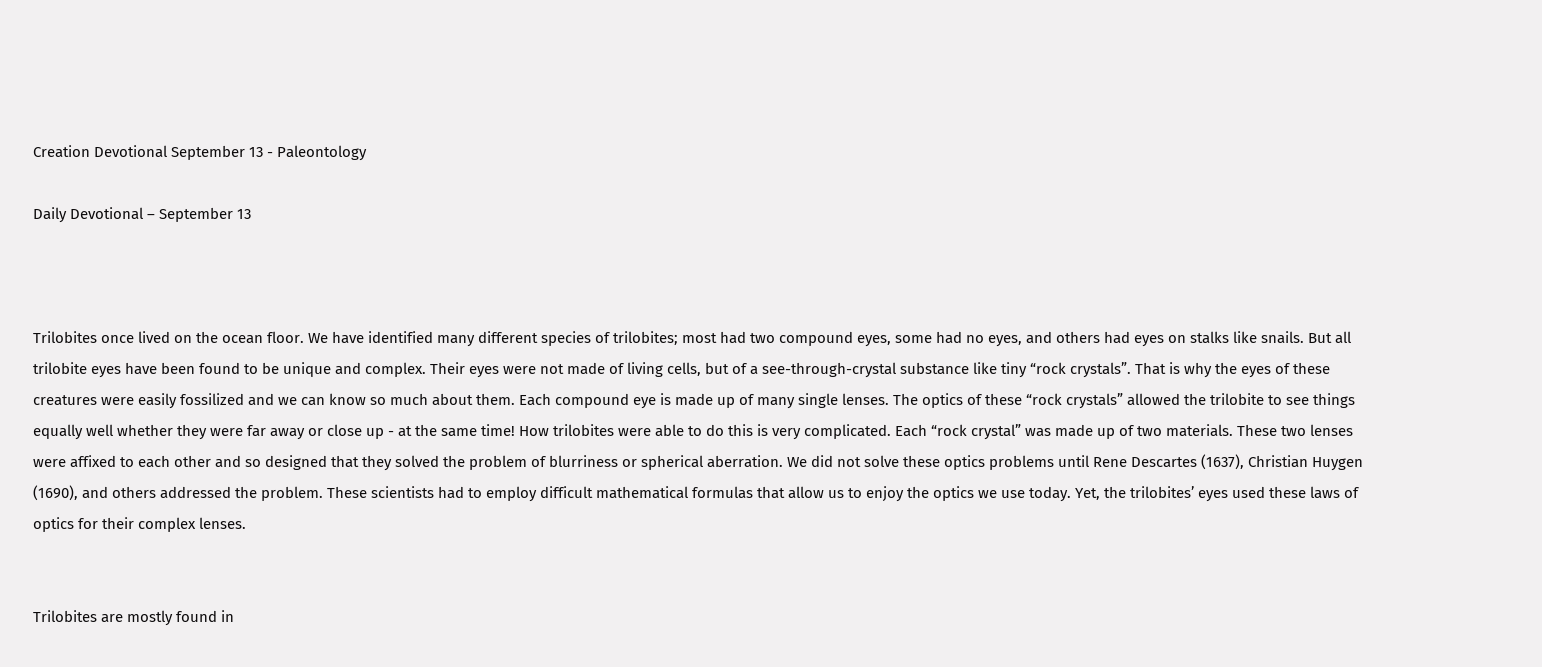Creation Devotional September 13 - Paleontology

Daily Devotional – September 13



Trilobites once lived on the ocean floor. We have identified many different species of trilobites; most had two compound eyes, some had no eyes, and others had eyes on stalks like snails. But all trilobite eyes have been found to be unique and complex. Their eyes were not made of living cells, but of a see-through-crystal substance like tiny “rock crystals”. That is why the eyes of these creatures were easily fossilized and we can know so much about them. Each compound eye is made up of many single lenses. The optics of these “rock crystals” allowed the trilobite to see things equally well whether they were far away or close up - at the same time! How trilobites were able to do this is very complicated. Each “rock crystal” was made up of two materials. These two lenses were affixed to each other and so designed that they solved the problem of blurriness or spherical aberration. We did not solve these optics problems until Rene Descartes (1637), Christian Huygen (1690), and others addressed the problem. These scientists had to employ difficult mathematical formulas that allow us to enjoy the optics we use today. Yet, the trilobites’ eyes used these laws of optics for their complex lenses.


Trilobites are mostly found in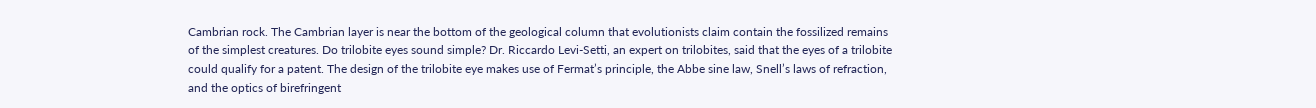Cambrian rock. The Cambrian layer is near the bottom of the geological column that evolutionists claim contain the fossilized remains of the simplest creatures. Do trilobite eyes sound simple? Dr. Riccardo Levi-Setti, an expert on trilobites, said that the eyes of a trilobite could qualify for a patent. The design of the trilobite eye makes use of Fermat’s principle, the Abbe sine law, Snell’s laws of refraction, and the optics of birefringent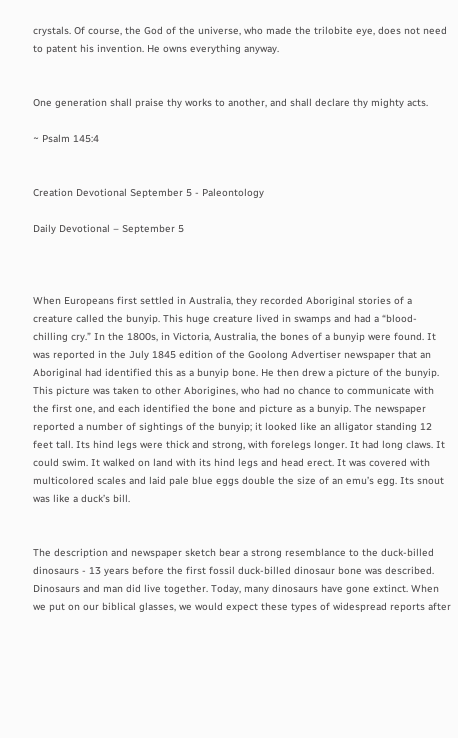crystals. Of course, the God of the universe, who made the trilobite eye, does not need to patent his invention. He owns everything anyway.


One generation shall praise thy works to another, and shall declare thy mighty acts.

~ Psalm 145:4


Creation Devotional September 5 - Paleontology

Daily Devotional – September 5



When Europeans first settled in Australia, they recorded Aboriginal stories of a creature called the bunyip. This huge creature lived in swamps and had a “blood-chilling cry.” In the 1800s, in Victoria, Australia, the bones of a bunyip were found. It was reported in the July 1845 edition of the Goolong Advertiser newspaper that an Aboriginal had identified this as a bunyip bone. He then drew a picture of the bunyip. This picture was taken to other Aborigines, who had no chance to communicate with the first one, and each identified the bone and picture as a bunyip. The newspaper reported a number of sightings of the bunyip; it looked like an alligator standing 12 feet tall. Its hind legs were thick and strong, with forelegs longer. It had long claws. It could swim. It walked on land with its hind legs and head erect. It was covered with multicolored scales and laid pale blue eggs double the size of an emu’s egg. Its snout was like a duck’s bill.


The description and newspaper sketch bear a strong resemblance to the duck-billed dinosaurs - 13 years before the first fossil duck-billed dinosaur bone was described. Dinosaurs and man did live together. Today, many dinosaurs have gone extinct. When we put on our biblical glasses, we would expect these types of widespread reports after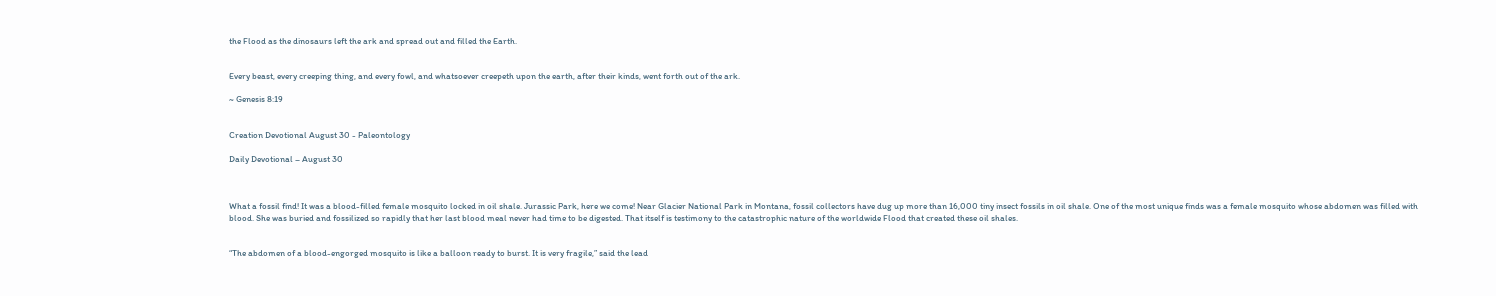the Flood as the dinosaurs left the ark and spread out and filled the Earth.


Every beast, every creeping thing, and every fowl, and whatsoever creepeth upon the earth, after their kinds, went forth out of the ark.

~ Genesis 8:19


Creation Devotional August 30 - Paleontology

Daily Devotional – August 30



What a fossil find! It was a blood-filled female mosquito locked in oil shale. Jurassic Park, here we come! Near Glacier National Park in Montana, fossil collectors have dug up more than 16,000 tiny insect fossils in oil shale. One of the most unique finds was a female mosquito whose abdomen was filled with blood. She was buried and fossilized so rapidly that her last blood meal never had time to be digested. That itself is testimony to the catastrophic nature of the worldwide Flood that created these oil shales.


“The abdomen of a blood-engorged mosquito is like a balloon ready to burst. It is very fragile,” said the lead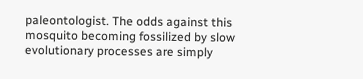paleontologist. The odds against this mosquito becoming fossilized by slow evolutionary processes are simply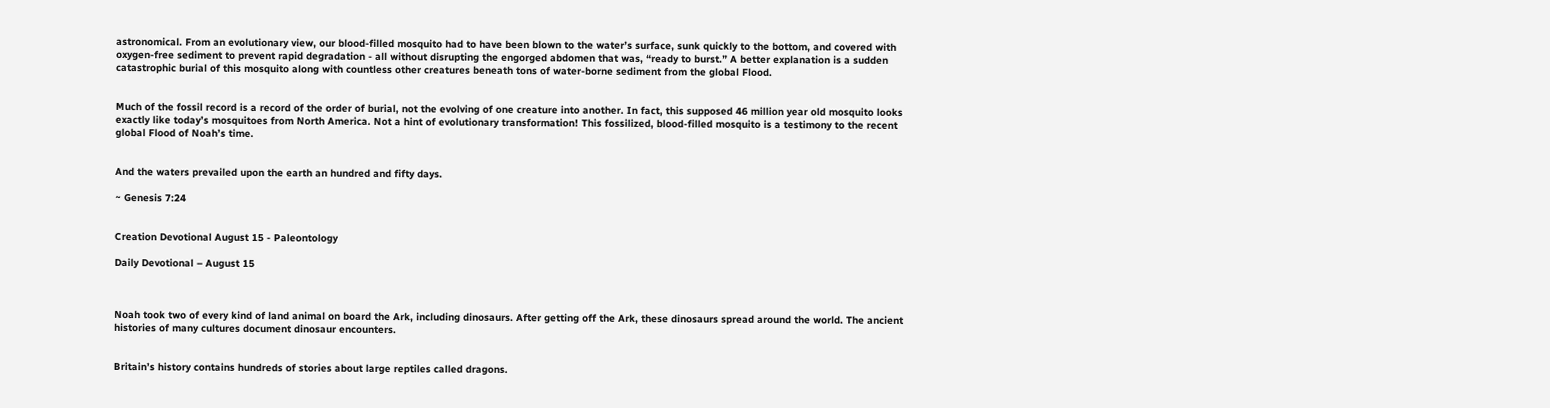astronomical. From an evolutionary view, our blood-filled mosquito had to have been blown to the water’s surface, sunk quickly to the bottom, and covered with oxygen-free sediment to prevent rapid degradation - all without disrupting the engorged abdomen that was, “ready to burst.” A better explanation is a sudden catastrophic burial of this mosquito along with countless other creatures beneath tons of water-borne sediment from the global Flood.


Much of the fossil record is a record of the order of burial, not the evolving of one creature into another. In fact, this supposed 46 million year old mosquito looks exactly like today’s mosquitoes from North America. Not a hint of evolutionary transformation! This fossilized, blood-filled mosquito is a testimony to the recent global Flood of Noah’s time.


And the waters prevailed upon the earth an hundred and fifty days.

~ Genesis 7:24


Creation Devotional August 15 - Paleontology

Daily Devotional – August 15



Noah took two of every kind of land animal on board the Ark, including dinosaurs. After getting off the Ark, these dinosaurs spread around the world. The ancient histories of many cultures document dinosaur encounters.


Britain’s history contains hundreds of stories about large reptiles called dragons.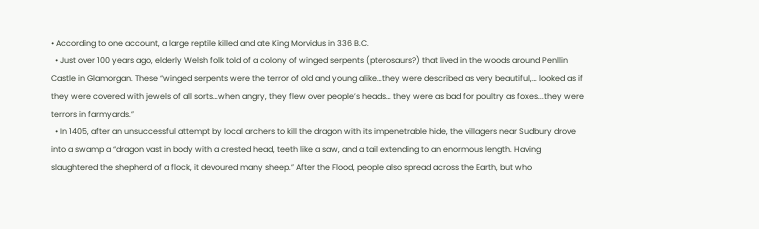• According to one account, a large reptile killed and ate King Morvidus in 336 B.C.
  • Just over 100 years ago, elderly Welsh folk told of a colony of winged serpents (pterosaurs?) that lived in the woods around Penllin Castle in Glamorgan. These “winged serpents were the terror of old and young alike…they were described as very beautiful,… looked as if they were covered with jewels of all sorts…when angry, they flew over people’s heads… they were as bad for poultry as foxes...they were terrors in farmyards.”
  • In 1405, after an unsuccessful attempt by local archers to kill the dragon with its impenetrable hide, the villagers near Sudbury drove into a swamp a “dragon vast in body with a crested head, teeth like a saw, and a tail extending to an enormous length. Having slaughtered the shepherd of a flock, it devoured many sheep.” After the Flood, people also spread across the Earth, but who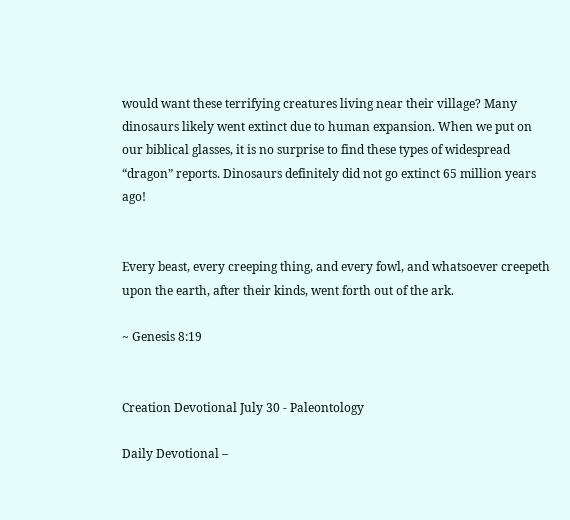would want these terrifying creatures living near their village? Many dinosaurs likely went extinct due to human expansion. When we put on our biblical glasses, it is no surprise to find these types of widespread “dragon” reports. Dinosaurs definitely did not go extinct 65 million years ago!


Every beast, every creeping thing, and every fowl, and whatsoever creepeth upon the earth, after their kinds, went forth out of the ark.

~ Genesis 8:19


Creation Devotional July 30 - Paleontology

Daily Devotional –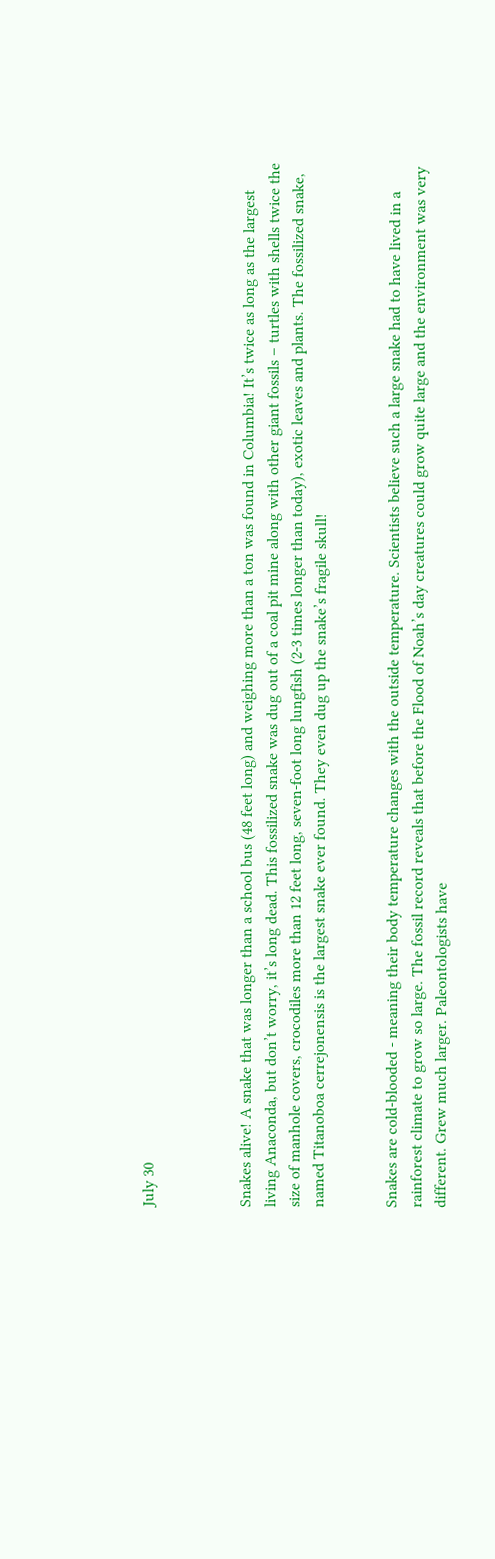July 30



Snakes alive! A snake that was longer than a school bus (48 feet long) and weighing more than a ton was found in Columbia! It’s twice as long as the largest living Anaconda, but don’t worry, it’s long dead. This fossilized snake was dug out of a coal pit mine along with other giant fossils – turtles with shells twice the size of manhole covers, crocodiles more than 12 feet long, seven-foot long lungfish (2-3 times longer than today), exotic leaves and plants. The fossilized snake, named Titanoboa cerrejonensis is the largest snake ever found. They even dug up the snake’s fragile skull!


Snakes are cold-blooded - meaning their body temperature changes with the outside temperature. Scientists believe such a large snake had to have lived in a rainforest climate to grow so large. The fossil record reveals that before the Flood of Noah’s day creatures could grow quite large and the environment was very different. Grew much larger. Paleontologists have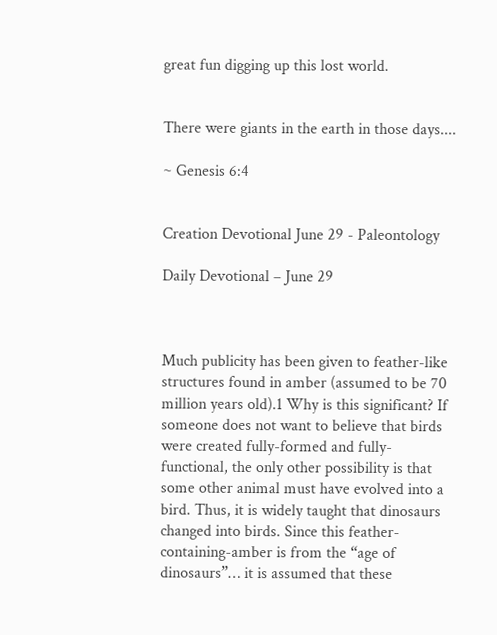great fun digging up this lost world.


There were giants in the earth in those days....

~ Genesis 6:4


Creation Devotional June 29 - Paleontology

Daily Devotional – June 29



Much publicity has been given to feather-like structures found in amber (assumed to be 70 million years old).1 Why is this significant? If someone does not want to believe that birds were created fully-formed and fully-functional, the only other possibility is that some other animal must have evolved into a bird. Thus, it is widely taught that dinosaurs changed into birds. Since this feather-containing-amber is from the “age of dinosaurs”… it is assumed that these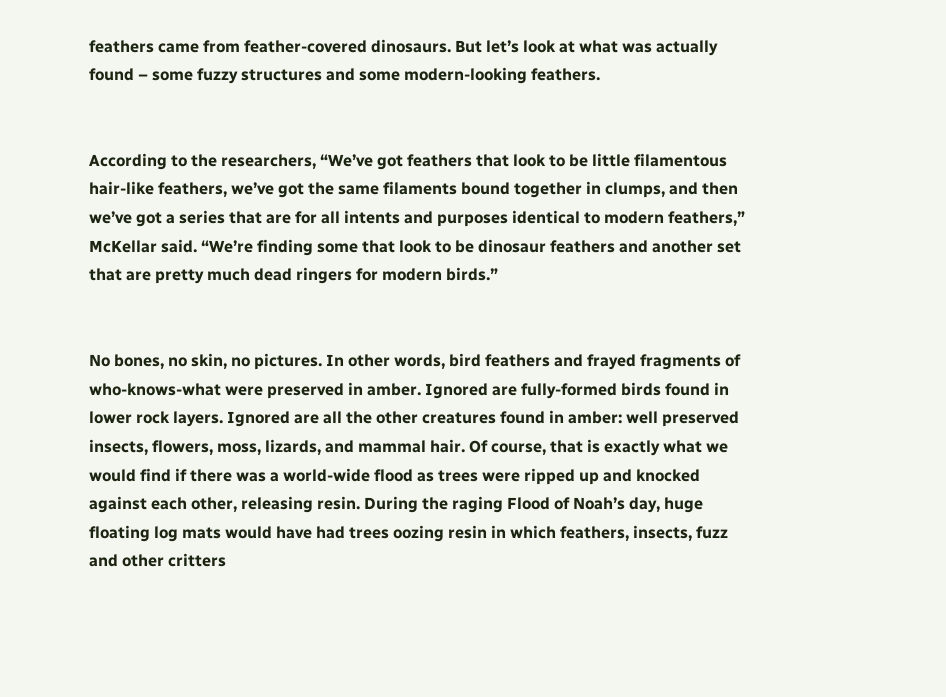feathers came from feather-covered dinosaurs. But let’s look at what was actually found – some fuzzy structures and some modern-looking feathers.


According to the researchers, “We’ve got feathers that look to be little filamentous hair-like feathers, we’ve got the same filaments bound together in clumps, and then we’ve got a series that are for all intents and purposes identical to modern feathers,” McKellar said. “We’re finding some that look to be dinosaur feathers and another set that are pretty much dead ringers for modern birds.”


No bones, no skin, no pictures. In other words, bird feathers and frayed fragments of who-knows-what were preserved in amber. Ignored are fully-formed birds found in lower rock layers. Ignored are all the other creatures found in amber: well preserved insects, flowers, moss, lizards, and mammal hair. Of course, that is exactly what we would find if there was a world-wide flood as trees were ripped up and knocked against each other, releasing resin. During the raging Flood of Noah’s day, huge floating log mats would have had trees oozing resin in which feathers, insects, fuzz and other critters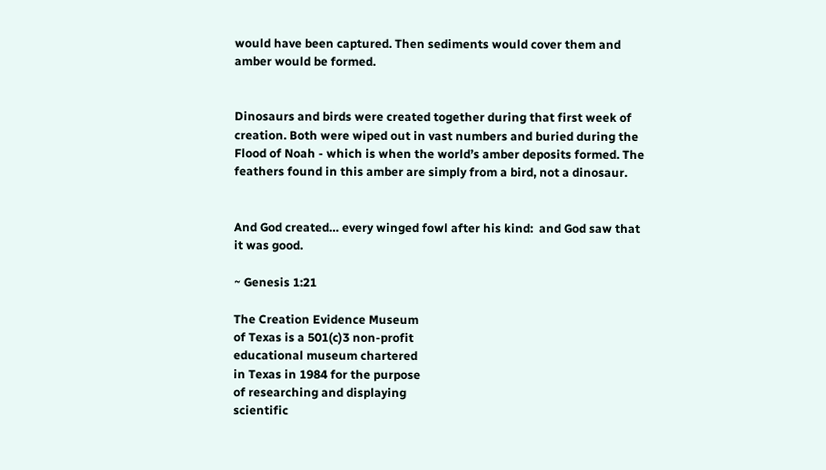would have been captured. Then sediments would cover them and amber would be formed.


Dinosaurs and birds were created together during that first week of creation. Both were wiped out in vast numbers and buried during the Flood of Noah - which is when the world’s amber deposits formed. The feathers found in this amber are simply from a bird, not a dinosaur.


And God created… every winged fowl after his kind:  and God saw that it was good.

~ Genesis 1:21

The Creation Evidence Museum
of Texas is a 501(c)3 non-profit
educational museum chartered
in Texas in 1984 for the purpose
of researching and displaying
scientific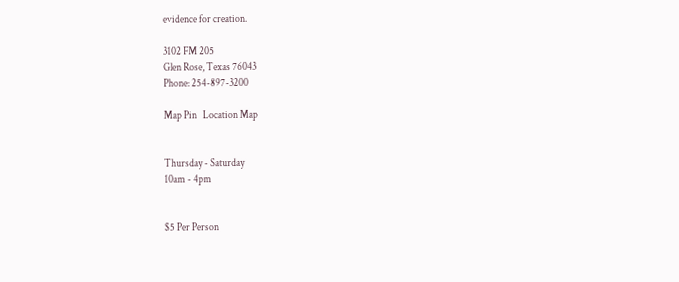evidence for creation.

3102 FM 205
Glen Rose, Texas 76043
Phone: 254-897-3200

Map Pin   Location Map


Thursday - Saturday
10am - 4pm


$5 Per Person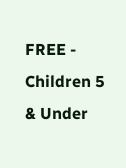FREE - Children 5 & Under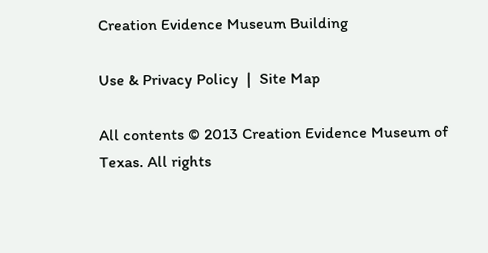Creation Evidence Museum Building

Use & Privacy Policy  |  Site Map

All contents © 2013 Creation Evidence Museum of Texas. All rights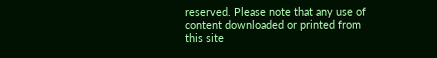reserved. Please note that any use of content downloaded or printed from this site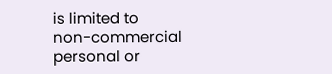is limited to
non-commercial personal or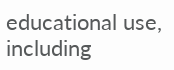educational use, including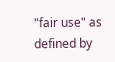"fair use" as defined by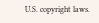U.S. copyright laws.